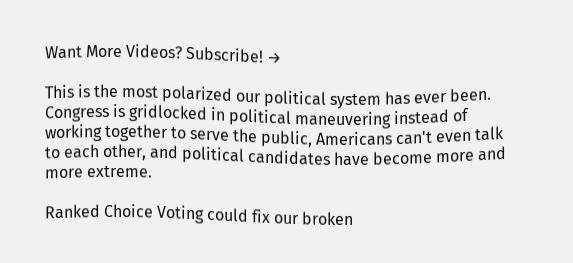Want More Videos? Subscribe! →

This is the most polarized our political system has ever been. Congress is gridlocked in political maneuvering instead of working together to serve the public, Americans can't even talk to each other, and political candidates have become more and more extreme.

Ranked Choice Voting could fix our broken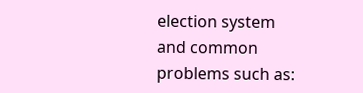election system and common problems such as: